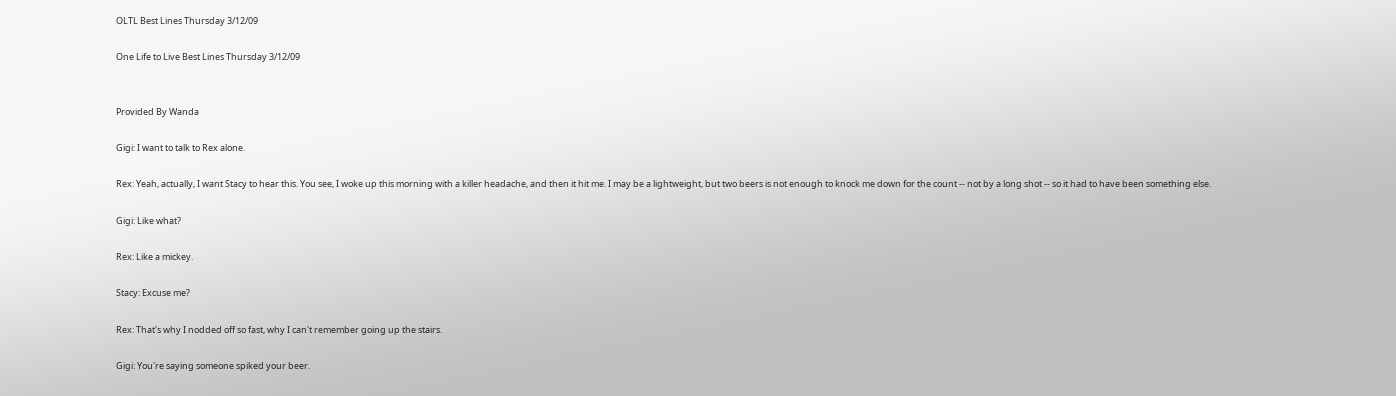OLTL Best Lines Thursday 3/12/09

One Life to Live Best Lines Thursday 3/12/09


Provided By Wanda

Gigi: I want to talk to Rex alone.

Rex: Yeah, actually, I want Stacy to hear this. You see, I woke up this morning with a killer headache, and then it hit me. I may be a lightweight, but two beers is not enough to knock me down for the count -- not by a long shot -- so it had to have been something else.

Gigi: Like what?

Rex: Like a mickey.

Stacy: Excuse me?

Rex: That's why I nodded off so fast, why I can't remember going up the stairs.

Gigi: You're saying someone spiked your beer.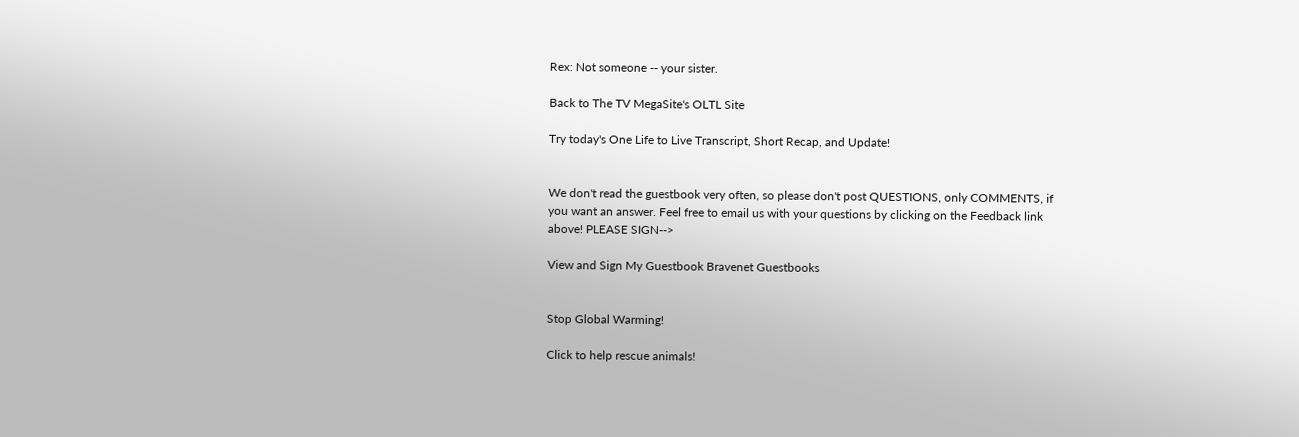Rex: Not someone -- your sister.

Back to The TV MegaSite's OLTL Site

Try today's One Life to Live Transcript, Short Recap, and Update!


We don't read the guestbook very often, so please don't post QUESTIONS, only COMMENTS, if you want an answer. Feel free to email us with your questions by clicking on the Feedback link above! PLEASE SIGN-->

View and Sign My Guestbook Bravenet Guestbooks


Stop Global Warming!

Click to help rescue animals!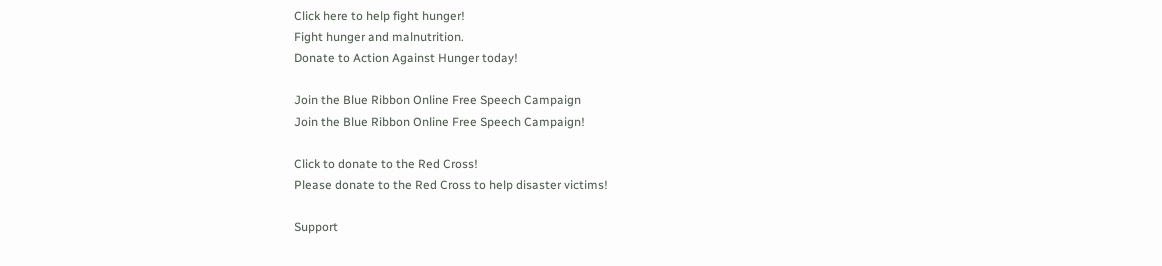Click here to help fight hunger!
Fight hunger and malnutrition.
Donate to Action Against Hunger today!

Join the Blue Ribbon Online Free Speech Campaign
Join the Blue Ribbon Online Free Speech Campaign!

Click to donate to the Red Cross!
Please donate to the Red Cross to help disaster victims!

Support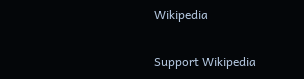Wikipedia

Support Wikipedia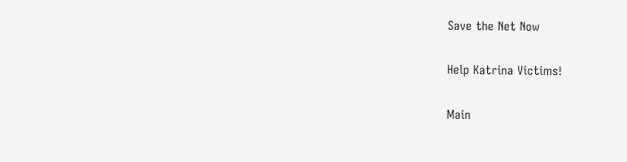Save the Net Now

Help Katrina Victims!

Main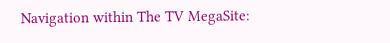Navigation within The TV MegaSite: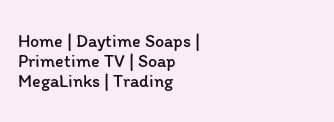Home | Daytime Soaps | Primetime TV | Soap MegaLinks | Trading